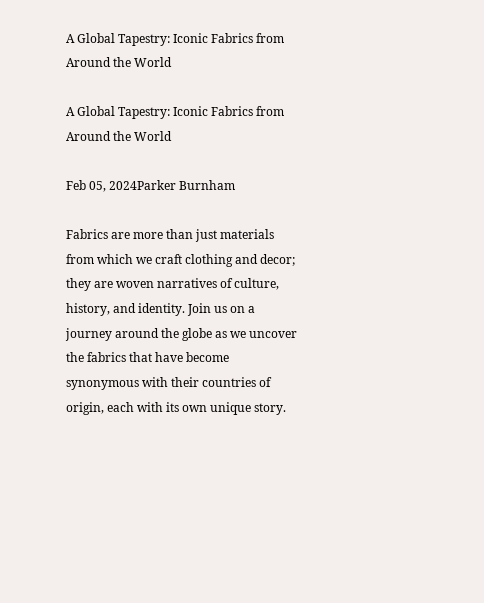A Global Tapestry: Iconic Fabrics from Around the World

A Global Tapestry: Iconic Fabrics from Around the World

Feb 05, 2024Parker Burnham

Fabrics are more than just materials from which we craft clothing and decor; they are woven narratives of culture, history, and identity. Join us on a journey around the globe as we uncover the fabrics that have become synonymous with their countries of origin, each with its own unique story.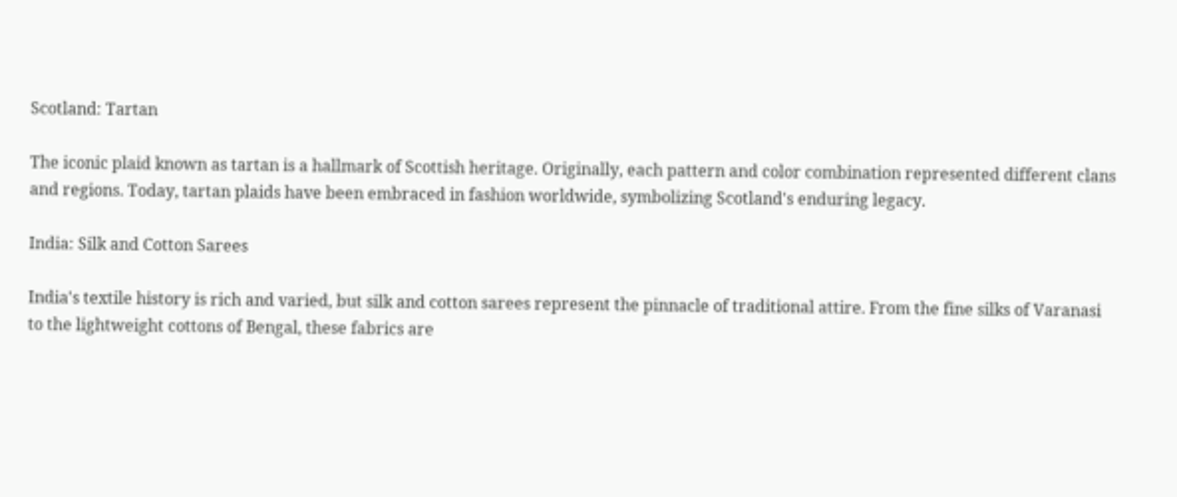Scotland: Tartan

The iconic plaid known as tartan is a hallmark of Scottish heritage. Originally, each pattern and color combination represented different clans and regions. Today, tartan plaids have been embraced in fashion worldwide, symbolizing Scotland's enduring legacy.

India: Silk and Cotton Sarees

India's textile history is rich and varied, but silk and cotton sarees represent the pinnacle of traditional attire. From the fine silks of Varanasi to the lightweight cottons of Bengal, these fabrics are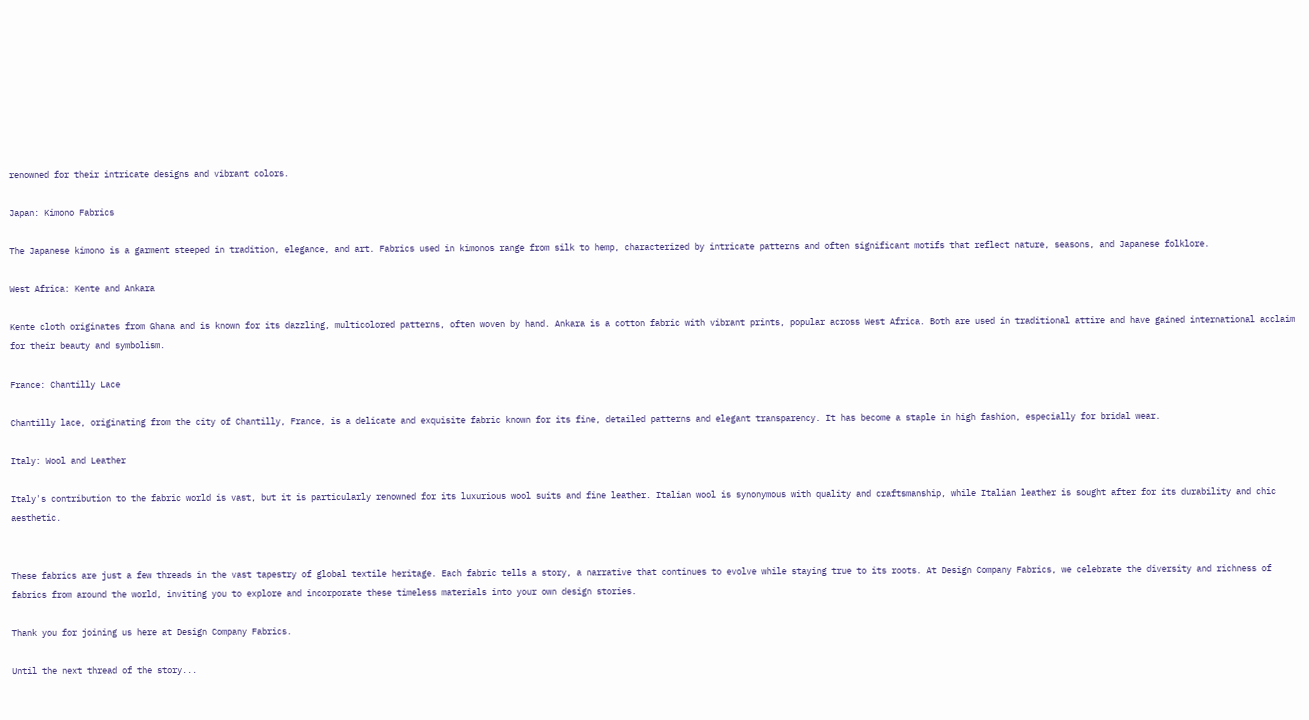renowned for their intricate designs and vibrant colors.

Japan: Kimono Fabrics

The Japanese kimono is a garment steeped in tradition, elegance, and art. Fabrics used in kimonos range from silk to hemp, characterized by intricate patterns and often significant motifs that reflect nature, seasons, and Japanese folklore.

West Africa: Kente and Ankara

Kente cloth originates from Ghana and is known for its dazzling, multicolored patterns, often woven by hand. Ankara is a cotton fabric with vibrant prints, popular across West Africa. Both are used in traditional attire and have gained international acclaim for their beauty and symbolism.

France: Chantilly Lace

Chantilly lace, originating from the city of Chantilly, France, is a delicate and exquisite fabric known for its fine, detailed patterns and elegant transparency. It has become a staple in high fashion, especially for bridal wear.

Italy: Wool and Leather

Italy's contribution to the fabric world is vast, but it is particularly renowned for its luxurious wool suits and fine leather. Italian wool is synonymous with quality and craftsmanship, while Italian leather is sought after for its durability and chic aesthetic.


These fabrics are just a few threads in the vast tapestry of global textile heritage. Each fabric tells a story, a narrative that continues to evolve while staying true to its roots. At Design Company Fabrics, we celebrate the diversity and richness of fabrics from around the world, inviting you to explore and incorporate these timeless materials into your own design stories.

Thank you for joining us here at Design Company Fabrics.

Until the next thread of the story...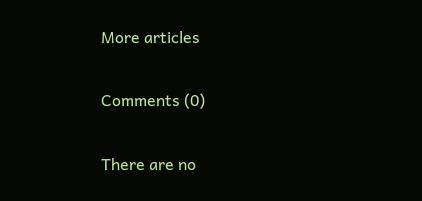More articles

Comments (0)

There are no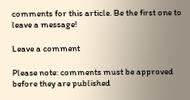comments for this article. Be the first one to leave a message!

Leave a comment

Please note: comments must be approved before they are published